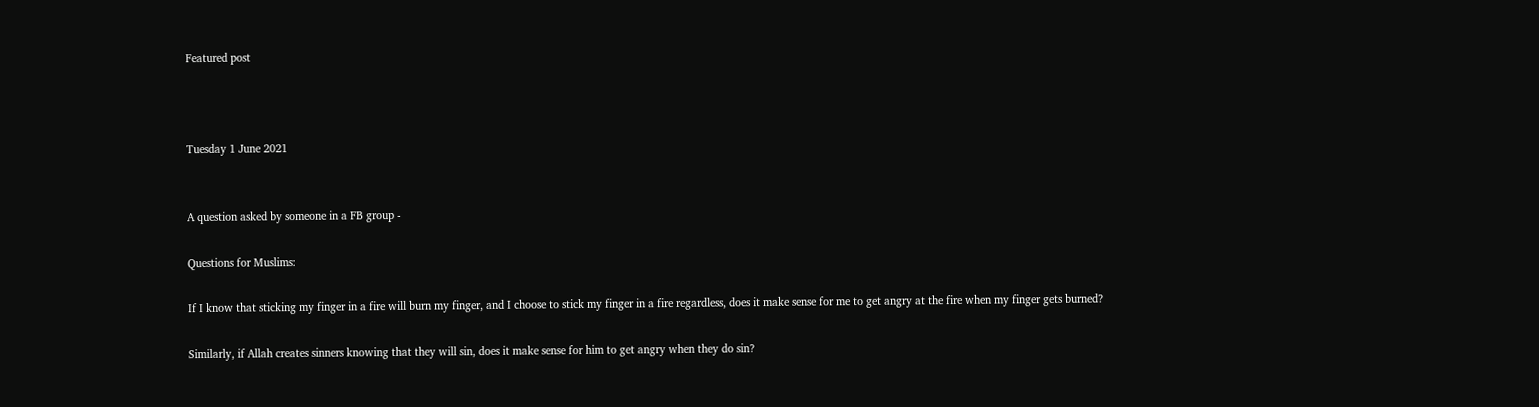Featured post



Tuesday 1 June 2021


A question asked by someone in a FB group -

Questions for Muslims:

If I know that sticking my finger in a fire will burn my finger, and I choose to stick my finger in a fire regardless, does it make sense for me to get angry at the fire when my finger gets burned?

Similarly, if Allah creates sinners knowing that they will sin, does it make sense for him to get angry when they do sin?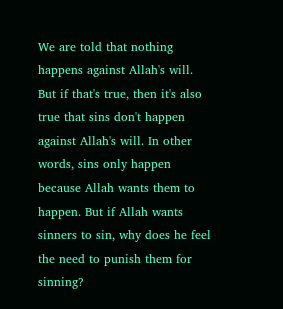We are told that nothing happens against Allah's will. But if that's true, then it's also true that sins don't happen against Allah's will. In other words, sins only happen because Allah wants them to happen. But if Allah wants sinners to sin, why does he feel the need to punish them for sinning?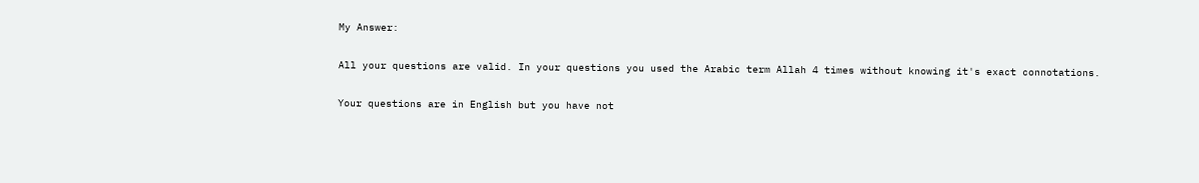My Answer:

All your questions are valid. In your questions you used the Arabic term Allah 4 times without knowing it's exact connotations.

Your questions are in English but you have not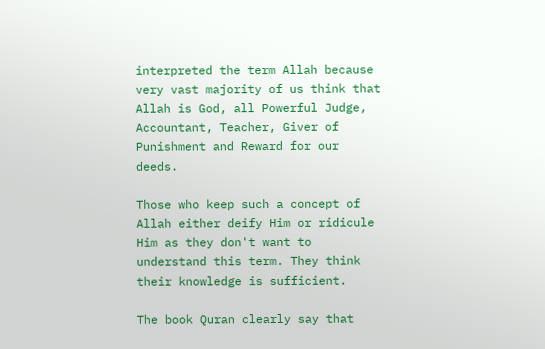interpreted the term Allah because very vast majority of us think that Allah is God, all Powerful Judge, Accountant, Teacher, Giver of Punishment and Reward for our deeds.

Those who keep such a concept of Allah either deify Him or ridicule Him as they don't want to understand this term. They think their knowledge is sufficient.

The book Quran clearly say that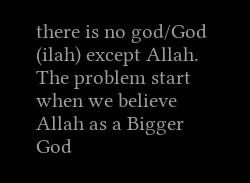there is no god/God (ilah) except Allah. The problem start when we believe Allah as a Bigger God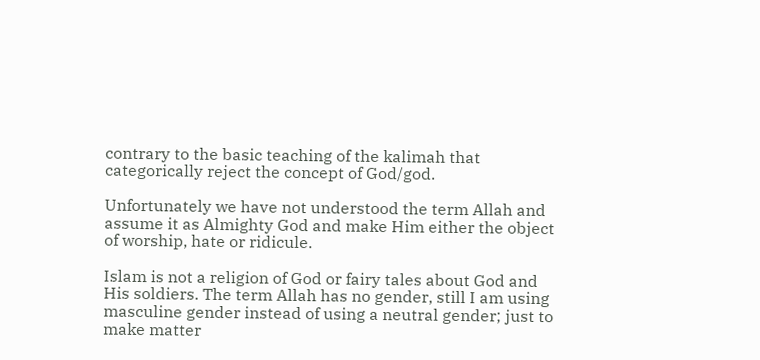contrary to the basic teaching of the kalimah that categorically reject the concept of God/god.

Unfortunately we have not understood the term Allah and assume it as Almighty God and make Him either the object of worship, hate or ridicule.

Islam is not a religion of God or fairy tales about God and His soldiers. The term Allah has no gender, still I am using masculine gender instead of using a neutral gender; just to make matter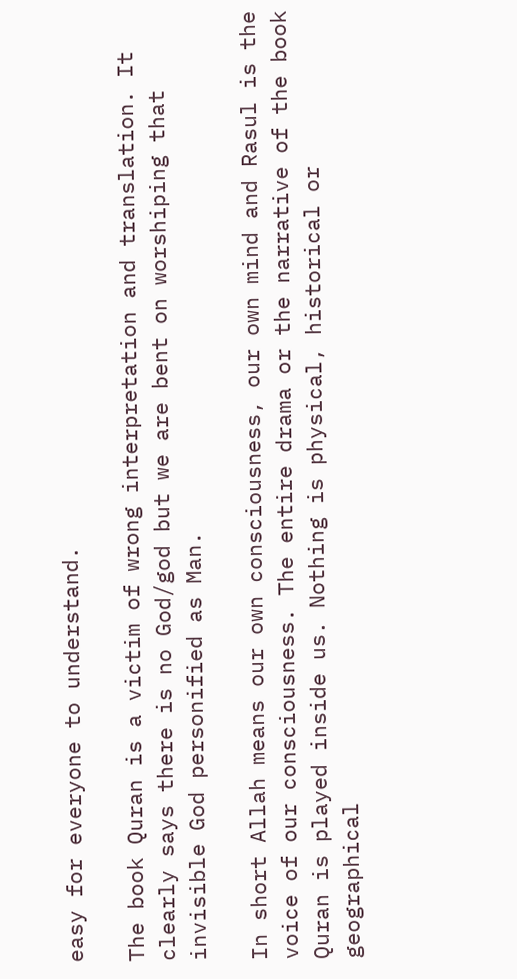easy for everyone to understand.

The book Quran is a victim of wrong interpretation and translation. It clearly says there is no God/god but we are bent on worshiping that invisible God personified as Man.

In short Allah means our own consciousness, our own mind and Rasul is the voice of our consciousness. The entire drama or the narrative of the book Quran is played inside us. Nothing is physical, historical or geographical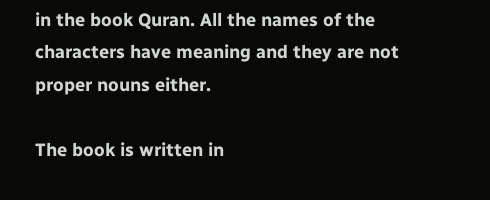in the book Quran. All the names of the characters have meaning and they are not proper nouns either.

The book is written in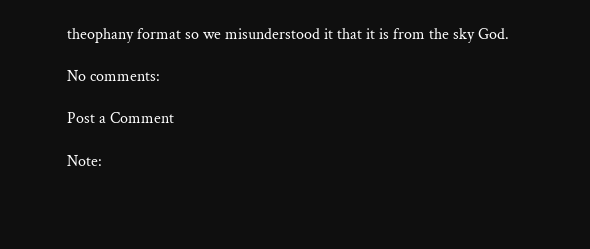theophany format so we misunderstood it that it is from the sky God.

No comments:

Post a Comment

Note: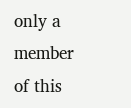only a member of this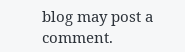blog may post a comment.